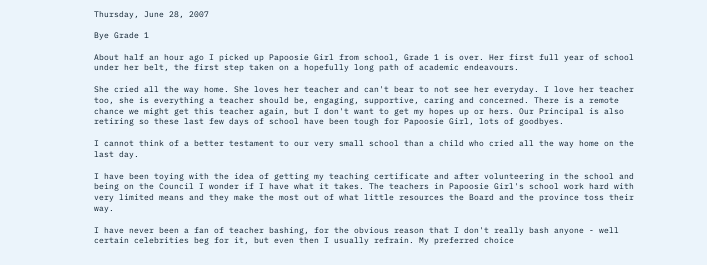Thursday, June 28, 2007

Bye Grade 1

About half an hour ago I picked up Papoosie Girl from school, Grade 1 is over. Her first full year of school under her belt, the first step taken on a hopefully long path of academic endeavours.

She cried all the way home. She loves her teacher and can't bear to not see her everyday. I love her teacher too, she is everything a teacher should be, engaging, supportive, caring and concerned. There is a remote chance we might get this teacher again, but I don't want to get my hopes up or hers. Our Principal is also retiring so these last few days of school have been tough for Papoosie Girl, lots of goodbyes.

I cannot think of a better testament to our very small school than a child who cried all the way home on the last day.

I have been toying with the idea of getting my teaching certificate and after volunteering in the school and being on the Council I wonder if I have what it takes. The teachers in Papoosie Girl's school work hard with very limited means and they make the most out of what little resources the Board and the province toss their way.

I have never been a fan of teacher bashing, for the obvious reason that I don't really bash anyone - well certain celebrities beg for it, but even then I usually refrain. My preferred choice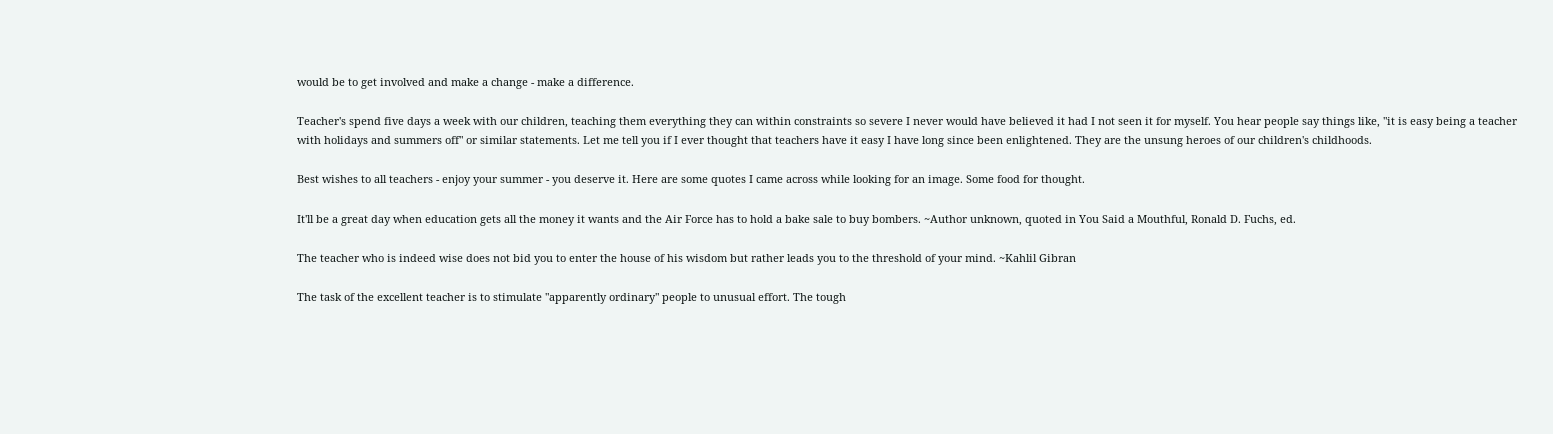would be to get involved and make a change - make a difference.

Teacher's spend five days a week with our children, teaching them everything they can within constraints so severe I never would have believed it had I not seen it for myself. You hear people say things like, "it is easy being a teacher with holidays and summers off" or similar statements. Let me tell you if I ever thought that teachers have it easy I have long since been enlightened. They are the unsung heroes of our children's childhoods.

Best wishes to all teachers - enjoy your summer - you deserve it. Here are some quotes I came across while looking for an image. Some food for thought.

It'll be a great day when education gets all the money it wants and the Air Force has to hold a bake sale to buy bombers. ~Author unknown, quoted in You Said a Mouthful, Ronald D. Fuchs, ed.

The teacher who is indeed wise does not bid you to enter the house of his wisdom but rather leads you to the threshold of your mind. ~Kahlil Gibran

The task of the excellent teacher is to stimulate "apparently ordinary" people to unusual effort. The tough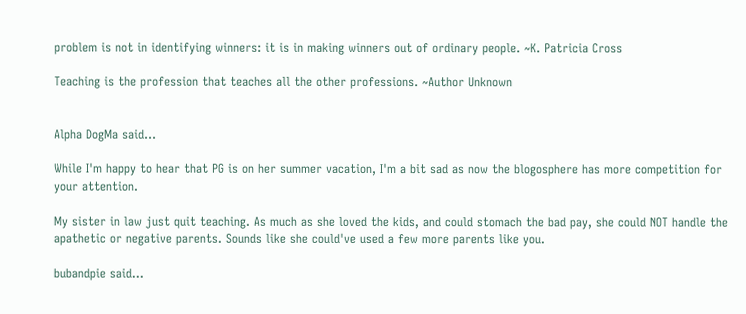problem is not in identifying winners: it is in making winners out of ordinary people. ~K. Patricia Cross

Teaching is the profession that teaches all the other professions. ~Author Unknown


Alpha DogMa said...

While I'm happy to hear that PG is on her summer vacation, I'm a bit sad as now the blogosphere has more competition for your attention.

My sister in law just quit teaching. As much as she loved the kids, and could stomach the bad pay, she could NOT handle the apathetic or negative parents. Sounds like she could've used a few more parents like you.

bubandpie said...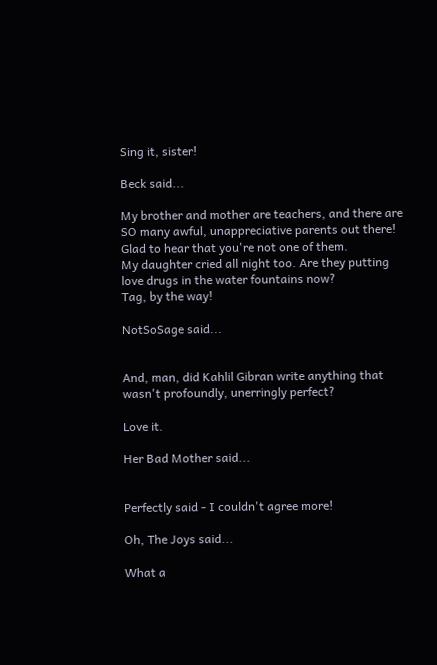Sing it, sister!

Beck said...

My brother and mother are teachers, and there are SO many awful, unappreciative parents out there! Glad to hear that you're not one of them.
My daughter cried all night too. Are they putting love drugs in the water fountains now?
Tag, by the way!

NotSoSage said...


And, man, did Kahlil Gibran write anything that wasn't profoundly, unerringly perfect?

Love it.

Her Bad Mother said...


Perfectly said - I couldn't agree more!

Oh, The Joys said...

What a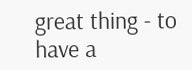great thing - to have a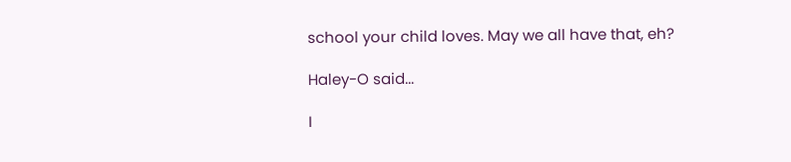school your child loves. May we all have that, eh?

Haley-O said...

I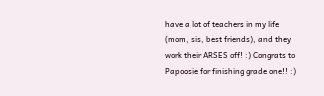have a lot of teachers in my life (mom, sis, best friends), and they work their ARSES off! :) Congrats to Papoosie for finishing grade one!! :)